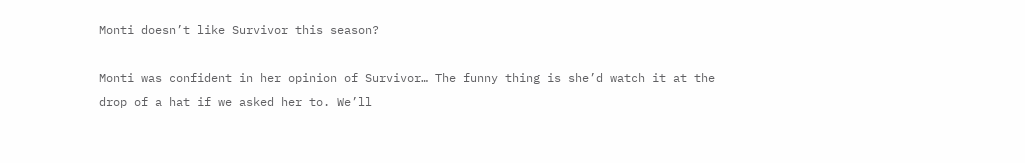Monti doesn’t like Survivor this season?

Monti was confident in her opinion of Survivor… The funny thing is she’d watch it at the drop of a hat if we asked her to. We’ll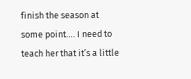finish the season at some point…. I need to teach her that it’s a little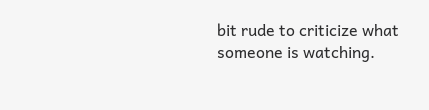bit rude to criticize what someone is watching.